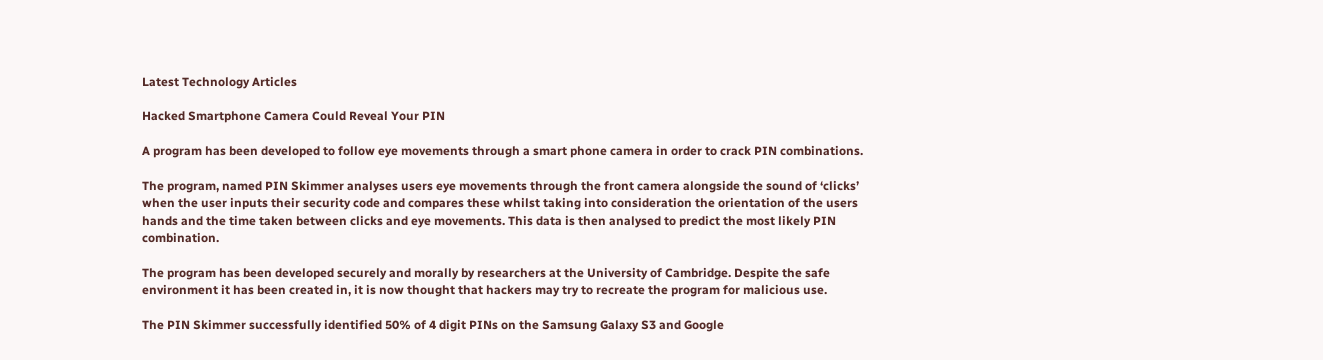Latest Technology Articles

Hacked Smartphone Camera Could Reveal Your PIN

A program has been developed to follow eye movements through a smart phone camera in order to crack PIN combinations.

The program, named PIN Skimmer analyses users eye movements through the front camera alongside the sound of ‘clicks’ when the user inputs their security code and compares these whilst taking into consideration the orientation of the users hands and the time taken between clicks and eye movements. This data is then analysed to predict the most likely PIN combination.

The program has been developed securely and morally by researchers at the University of Cambridge. Despite the safe environment it has been created in, it is now thought that hackers may try to recreate the program for malicious use.

The PIN Skimmer successfully identified 50% of 4 digit PINs on the Samsung Galaxy S3 and Google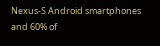Nexus-S Android smartphones and 60% of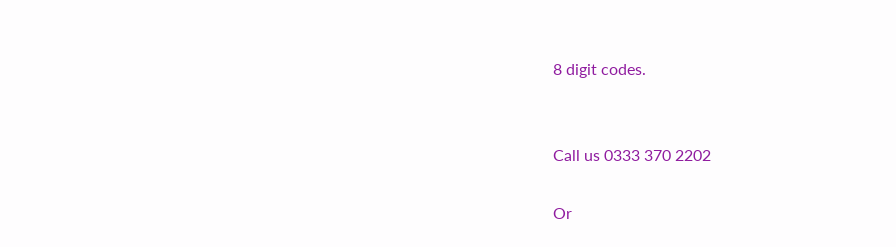8 digit codes.


Call us 0333 370 2202

Or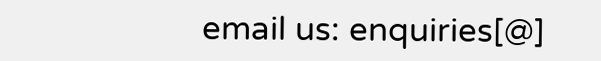email us: enquiries[@]